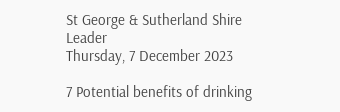St George & Sutherland Shire Leader
Thursday, 7 December 2023

7 Potential benefits of drinking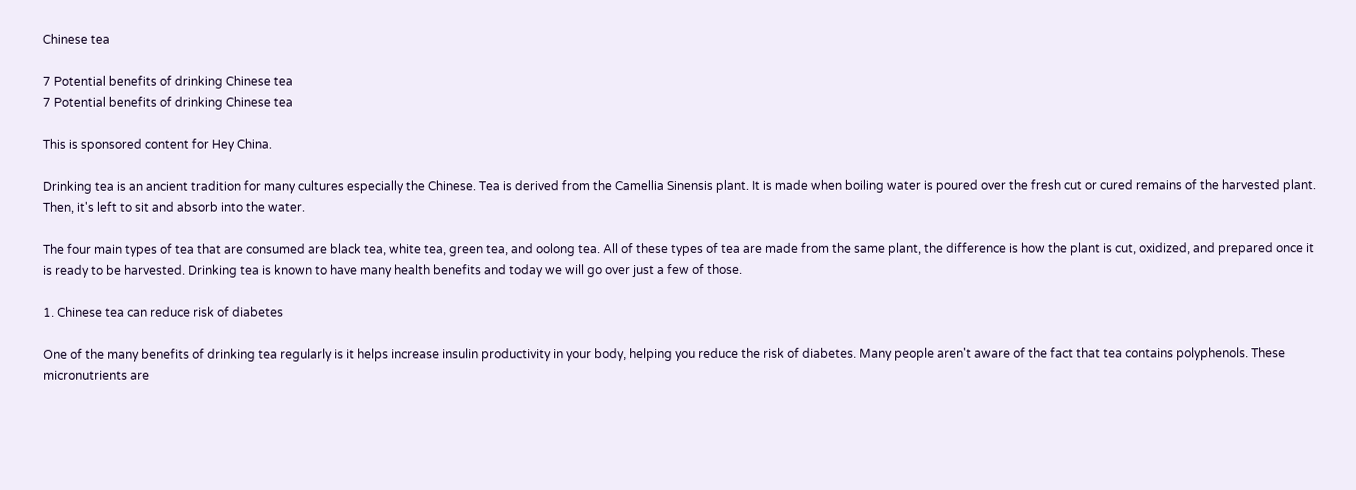Chinese tea

7 Potential benefits of drinking Chinese tea
7 Potential benefits of drinking Chinese tea

This is sponsored content for Hey China.

Drinking tea is an ancient tradition for many cultures especially the Chinese. Tea is derived from the Camellia Sinensis plant. It is made when boiling water is poured over the fresh cut or cured remains of the harvested plant. Then, it's left to sit and absorb into the water.

The four main types of tea that are consumed are black tea, white tea, green tea, and oolong tea. All of these types of tea are made from the same plant, the difference is how the plant is cut, oxidized, and prepared once it is ready to be harvested. Drinking tea is known to have many health benefits and today we will go over just a few of those.

1. Chinese tea can reduce risk of diabetes

One of the many benefits of drinking tea regularly is it helps increase insulin productivity in your body, helping you reduce the risk of diabetes. Many people aren't aware of the fact that tea contains polyphenols. These micronutrients are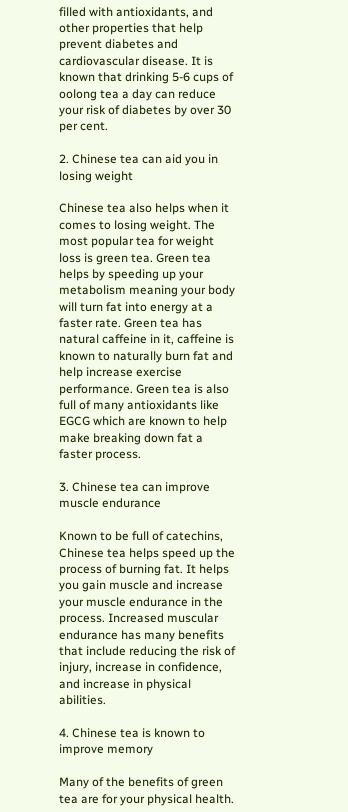filled with antioxidants, and other properties that help prevent diabetes and cardiovascular disease. It is known that drinking 5-6 cups of oolong tea a day can reduce your risk of diabetes by over 30 per cent.

2. Chinese tea can aid you in losing weight

Chinese tea also helps when it comes to losing weight. The most popular tea for weight loss is green tea. Green tea helps by speeding up your metabolism meaning your body will turn fat into energy at a faster rate. Green tea has natural caffeine in it, caffeine is known to naturally burn fat and help increase exercise performance. Green tea is also full of many antioxidants like EGCG which are known to help make breaking down fat a faster process.

3. Chinese tea can improve muscle endurance

Known to be full of catechins, Chinese tea helps speed up the process of burning fat. It helps you gain muscle and increase your muscle endurance in the process. Increased muscular endurance has many benefits that include reducing the risk of injury, increase in confidence, and increase in physical abilities.

4. Chinese tea is known to improve memory

Many of the benefits of green tea are for your physical health.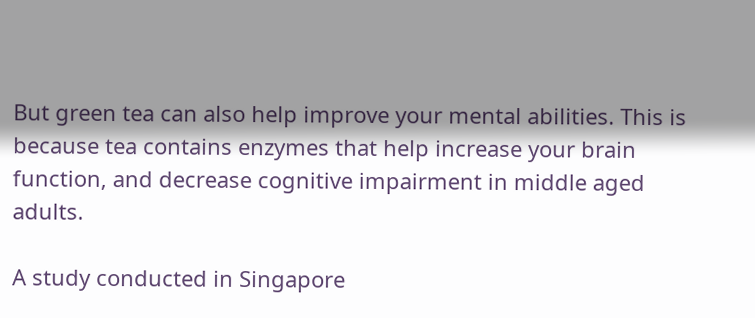But green tea can also help improve your mental abilities. This is because tea contains enzymes that help increase your brain function, and decrease cognitive impairment in middle aged adults.

A study conducted in Singapore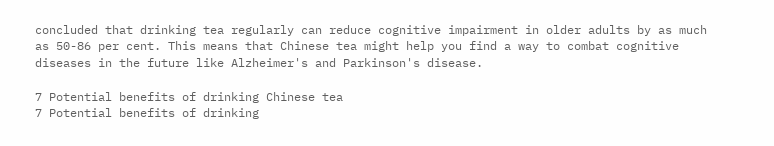concluded that drinking tea regularly can reduce cognitive impairment in older adults by as much as 50-86 per cent. This means that Chinese tea might help you find a way to combat cognitive diseases in the future like Alzheimer's and Parkinson's disease.

7 Potential benefits of drinking Chinese tea
7 Potential benefits of drinking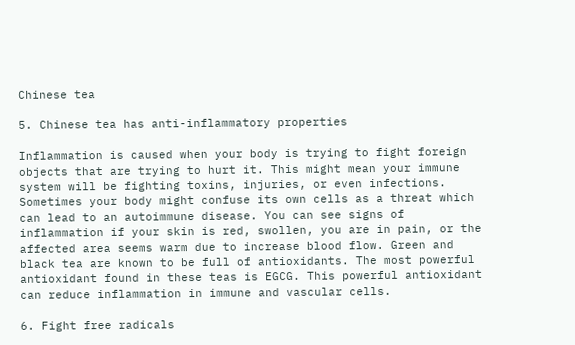Chinese tea

5. Chinese tea has anti-inflammatory properties

Inflammation is caused when your body is trying to fight foreign objects that are trying to hurt it. This might mean your immune system will be fighting toxins, injuries, or even infections. Sometimes your body might confuse its own cells as a threat which can lead to an autoimmune disease. You can see signs of inflammation if your skin is red, swollen, you are in pain, or the affected area seems warm due to increase blood flow. Green and black tea are known to be full of antioxidants. The most powerful antioxidant found in these teas is EGCG. This powerful antioxidant can reduce inflammation in immune and vascular cells.

6. Fight free radicals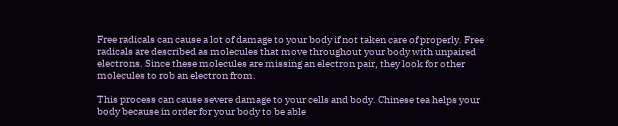Free radicals can cause a lot of damage to your body if not taken care of properly. Free radicals are described as molecules that move throughout your body with unpaired electrons. Since these molecules are missing an electron pair, they look for other molecules to rob an electron from.

This process can cause severe damage to your cells and body. Chinese tea helps your body because in order for your body to be able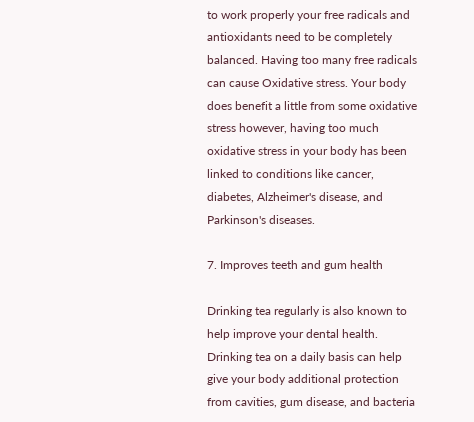to work properly your free radicals and antioxidants need to be completely balanced. Having too many free radicals can cause Oxidative stress. Your body does benefit a little from some oxidative stress however, having too much oxidative stress in your body has been linked to conditions like cancer, diabetes, Alzheimer's disease, and Parkinson's diseases.

7. Improves teeth and gum health

Drinking tea regularly is also known to help improve your dental health. Drinking tea on a daily basis can help give your body additional protection from cavities, gum disease, and bacteria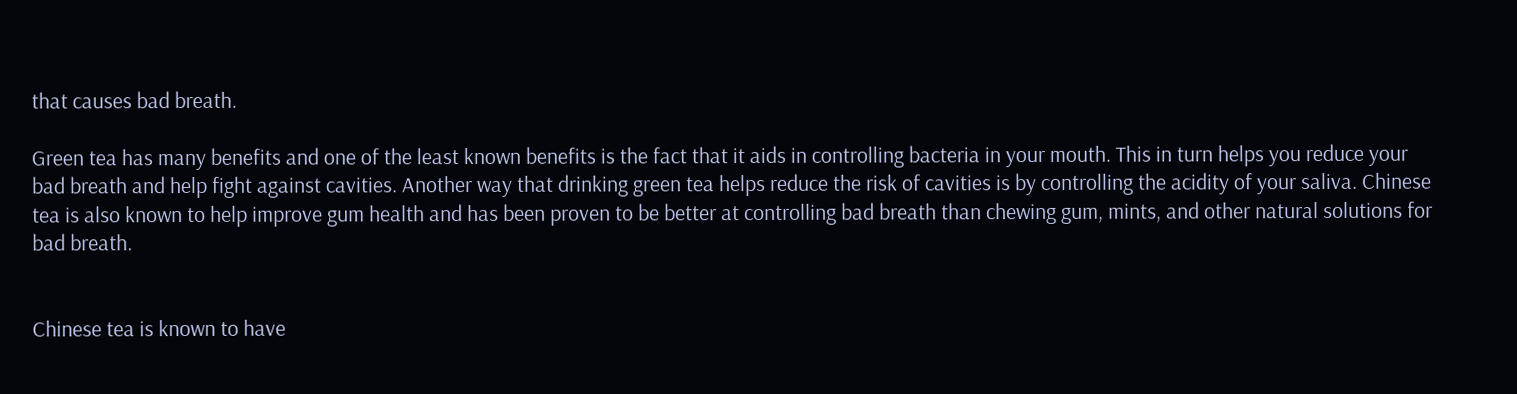that causes bad breath.

Green tea has many benefits and one of the least known benefits is the fact that it aids in controlling bacteria in your mouth. This in turn helps you reduce your bad breath and help fight against cavities. Another way that drinking green tea helps reduce the risk of cavities is by controlling the acidity of your saliva. Chinese tea is also known to help improve gum health and has been proven to be better at controlling bad breath than chewing gum, mints, and other natural solutions for bad breath.


Chinese tea is known to have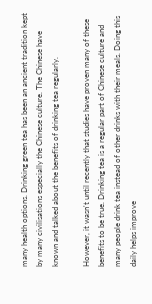many health options. Drinking green tea has been an ancient tradition kept by many civilisations especially the Chinese culture. The Chinese have known and talked about the benefits of drinking tea regularly.

However, it wasn't until recently that studies have proven many of these benefits to be true. Drinking tea is a regular part of Chinese culture and many people drink tea instead of other drinks with their meals. Doing this daily helps improve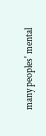many peoples' mental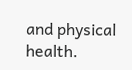and physical health.